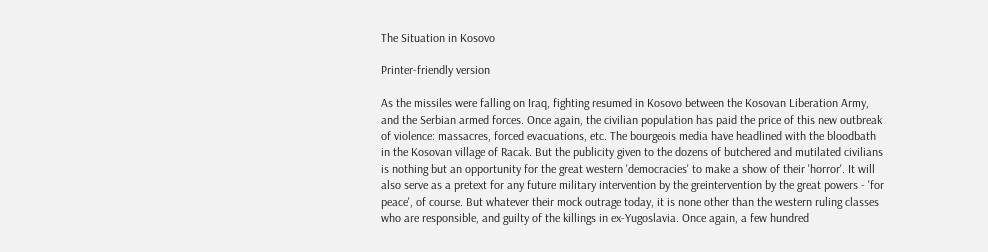The Situation in Kosovo

Printer-friendly version

As the missiles were falling on Iraq, fighting resumed in Kosovo between the Kosovan Liberation Army, and the Serbian armed forces. Once again, the civilian population has paid the price of this new outbreak of violence: massacres, forced evacuations, etc. The bourgeois media have headlined with the bloodbath in the Kosovan village of Racak. But the publicity given to the dozens of butchered and mutilated civilians is nothing but an opportunity for the great western 'democracies' to make a show of their 'horror'. It will also serve as a pretext for any future military intervention by the greintervention by the great powers - 'for peace', of course. But whatever their mock outrage today, it is none other than the western ruling classes who are responsible, and guilty of the killings in ex-Yugoslavia. Once again, a few hundred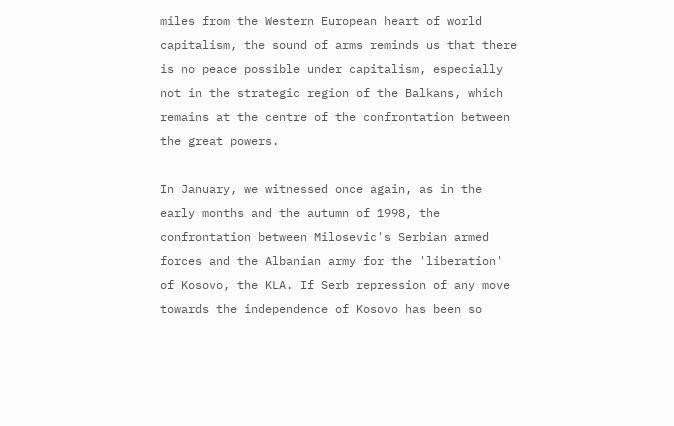miles from the Western European heart of world capitalism, the sound of arms reminds us that there is no peace possible under capitalism, especially not in the strategic region of the Balkans, which remains at the centre of the confrontation between the great powers.

In January, we witnessed once again, as in the early months and the autumn of 1998, the confrontation between Milosevic's Serbian armed forces and the Albanian army for the 'liberation' of Kosovo, the KLA. If Serb repression of any move towards the independence of Kosovo has been so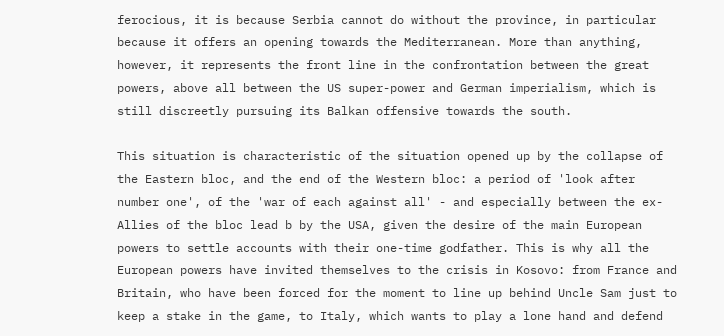ferocious, it is because Serbia cannot do without the province, in particular because it offers an opening towards the Mediterranean. More than anything, however, it represents the front line in the confrontation between the great powers, above all between the US super-power and German imperialism, which is still discreetly pursuing its Balkan offensive towards the south.

This situation is characteristic of the situation opened up by the collapse of the Eastern bloc, and the end of the Western bloc: a period of 'look after number one', of the 'war of each against all' - and especially between the ex-Allies of the bloc lead b by the USA, given the desire of the main European powers to settle accounts with their one-time godfather. This is why all the European powers have invited themselves to the crisis in Kosovo: from France and Britain, who have been forced for the moment to line up behind Uncle Sam just to keep a stake in the game, to Italy, which wants to play a lone hand and defend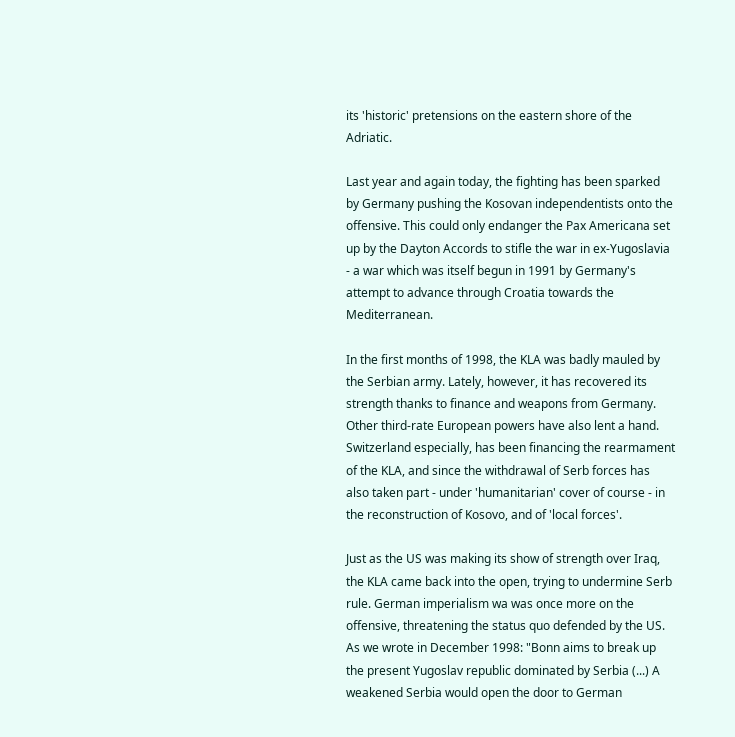its 'historic' pretensions on the eastern shore of the Adriatic.

Last year and again today, the fighting has been sparked by Germany pushing the Kosovan independentists onto the offensive. This could only endanger the Pax Americana set up by the Dayton Accords to stifle the war in ex-Yugoslavia - a war which was itself begun in 1991 by Germany's attempt to advance through Croatia towards the Mediterranean.

In the first months of 1998, the KLA was badly mauled by the Serbian army. Lately, however, it has recovered its strength thanks to finance and weapons from Germany. Other third-rate European powers have also lent a hand. Switzerland especially, has been financing the rearmament of the KLA, and since the withdrawal of Serb forces has also taken part - under 'humanitarian' cover of course - in the reconstruction of Kosovo, and of 'local forces'.

Just as the US was making its show of strength over Iraq, the KLA came back into the open, trying to undermine Serb rule. German imperialism wa was once more on the offensive, threatening the status quo defended by the US. As we wrote in December 1998: "Bonn aims to break up the present Yugoslav republic dominated by Serbia (...) A weakened Serbia would open the door to German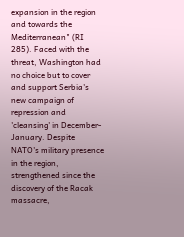expansion in the region and towards the Mediterranean" (RI 285). Faced with the threat, Washington had no choice but to cover and support Serbia's new campaign of repression and 'cleansing' in December-January. Despite NATO's military presence in the region, strengthened since the discovery of the Racak massacre,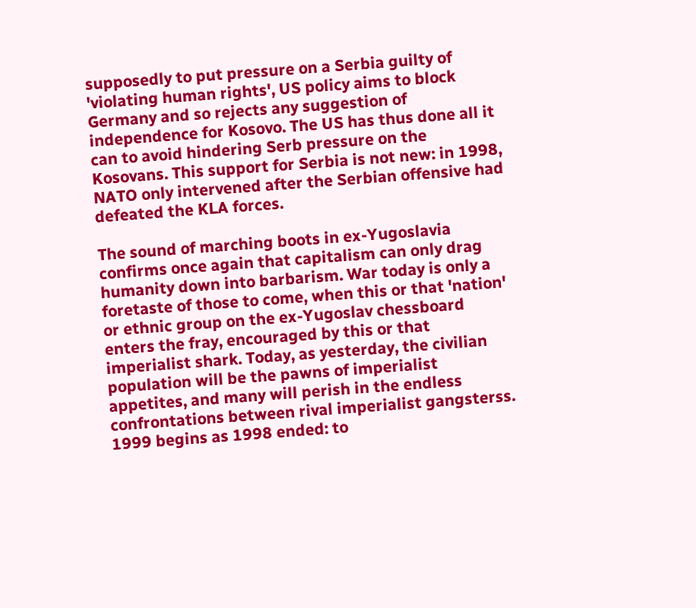supposedly to put pressure on a Serbia guilty of 'violating human rights', US policy aims to block Germany and so rejects any suggestion of independence for Kosovo. The US has thus done all it can to avoid hindering Serb pressure on the Kosovans. This support for Serbia is not new: in 1998, NATO only intervened after the Serbian offensive had defeated the KLA forces.

The sound of marching boots in ex-Yugoslavia confirms once again that capitalism can only drag humanity down into barbarism. War today is only a foretaste of those to come, when this or that 'nation' or ethnic group on the ex-Yugoslav chessboard enters the fray, encouraged by this or that imperialist shark. Today, as yesterday, the civilian population will be the pawns of imperialist appetites, and many will perish in the endless confrontations between rival imperialist gangsterss. 1999 begins as 1998 ended: to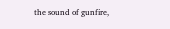the sound of gunfire,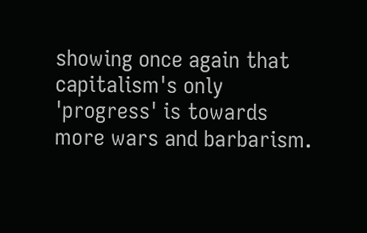showing once again that capitalism's only 'progress' is towards more wars and barbarism.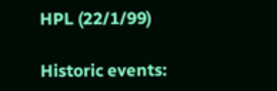HPL (22/1/99)

Historic events: